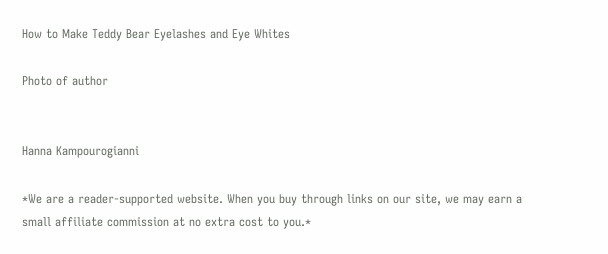How to Make Teddy Bear Eyelashes and Eye Whites

Photo of author


Hanna Kampourogianni

*We are a reader-supported website. When you buy through links on our site, we may earn a small affiliate commission at no extra cost to you.*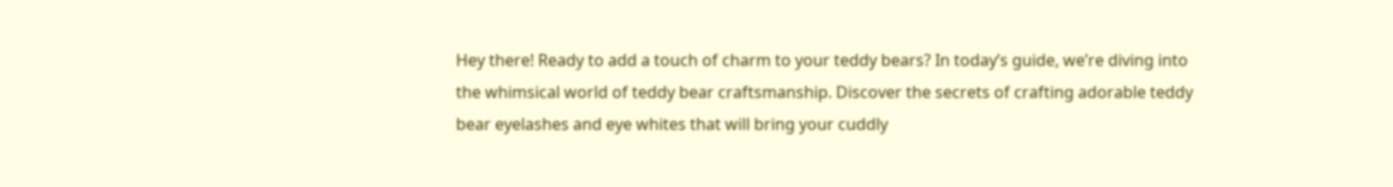Hey there! Ready to add a touch of charm to your teddy bears? In today’s guide, we’re diving into the whimsical world of teddy bear craftsmanship. Discover the secrets of crafting adorable teddy bear eyelashes and eye whites that will bring your cuddly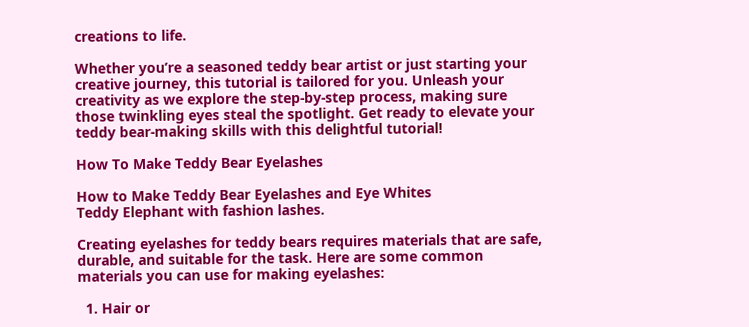creations to life.

Whether you’re a seasoned teddy bear artist or just starting your creative journey, this tutorial is tailored for you. Unleash your creativity as we explore the step-by-step process, making sure those twinkling eyes steal the spotlight. Get ready to elevate your teddy bear-making skills with this delightful tutorial!

How To Make Teddy Bear Eyelashes

How to Make Teddy Bear Eyelashes and Eye Whites
Teddy Elephant with fashion lashes.

Creating eyelashes for teddy bears requires materials that are safe, durable, and suitable for the task. Here are some common materials you can use for making eyelashes:

  1. Hair or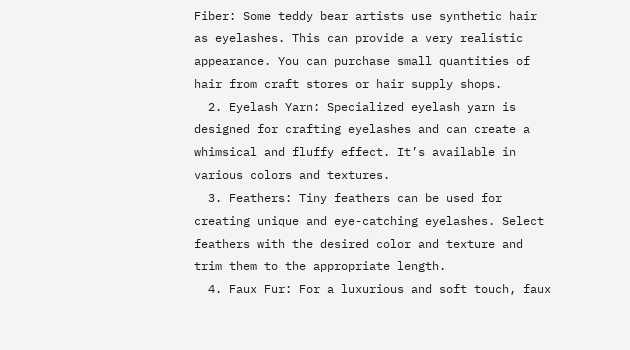Fiber: Some teddy bear artists use synthetic hair as eyelashes. This can provide a very realistic appearance. You can purchase small quantities of hair from craft stores or hair supply shops.
  2. Eyelash Yarn: Specialized eyelash yarn is designed for crafting eyelashes and can create a whimsical and fluffy effect. It’s available in various colors and textures.
  3. Feathers: Tiny feathers can be used for creating unique and eye-catching eyelashes. Select feathers with the desired color and texture and trim them to the appropriate length.
  4. Faux Fur: For a luxurious and soft touch, faux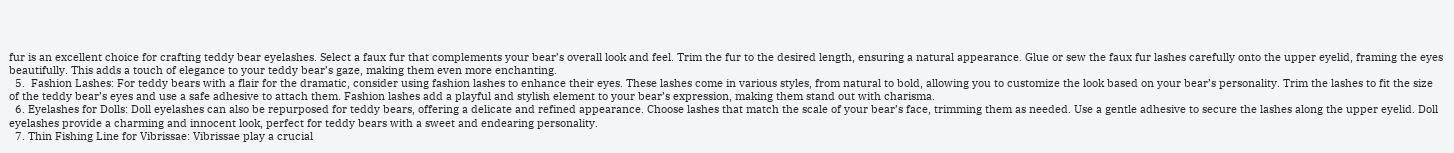fur is an excellent choice for crafting teddy bear eyelashes. Select a faux fur that complements your bear’s overall look and feel. Trim the fur to the desired length, ensuring a natural appearance. Glue or sew the faux fur lashes carefully onto the upper eyelid, framing the eyes beautifully. This adds a touch of elegance to your teddy bear’s gaze, making them even more enchanting.
  5.  Fashion Lashes: For teddy bears with a flair for the dramatic, consider using fashion lashes to enhance their eyes. These lashes come in various styles, from natural to bold, allowing you to customize the look based on your bear’s personality. Trim the lashes to fit the size of the teddy bear’s eyes and use a safe adhesive to attach them. Fashion lashes add a playful and stylish element to your bear’s expression, making them stand out with charisma.
  6. Eyelashes for Dolls: Doll eyelashes can also be repurposed for teddy bears, offering a delicate and refined appearance. Choose lashes that match the scale of your bear’s face, trimming them as needed. Use a gentle adhesive to secure the lashes along the upper eyelid. Doll eyelashes provide a charming and innocent look, perfect for teddy bears with a sweet and endearing personality.
  7. Thin Fishing Line for Vibrissae: Vibrissae play a crucial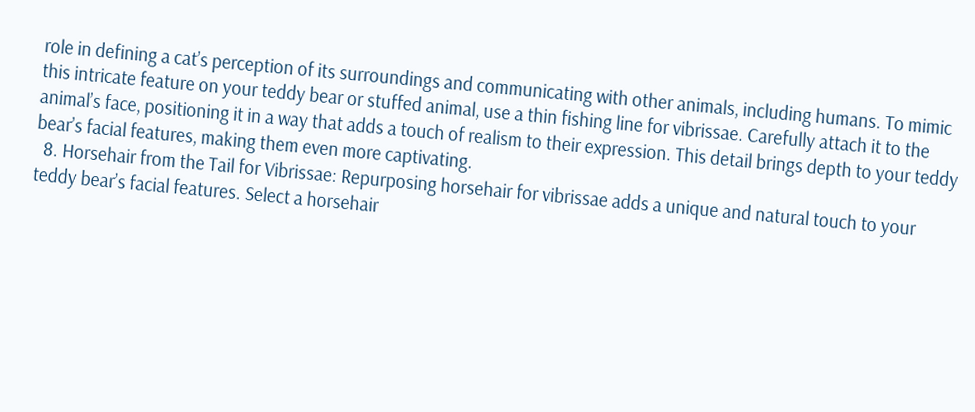role in defining a cat’s perception of its surroundings and communicating with other animals, including humans. To mimic this intricate feature on your teddy bear or stuffed animal, use a thin fishing line for vibrissae. Carefully attach it to the animal’s face, positioning it in a way that adds a touch of realism to their expression. This detail brings depth to your teddy bear’s facial features, making them even more captivating.
  8. Horsehair from the Tail for Vibrissae: Repurposing horsehair for vibrissae adds a unique and natural touch to your teddy bear’s facial features. Select a horsehair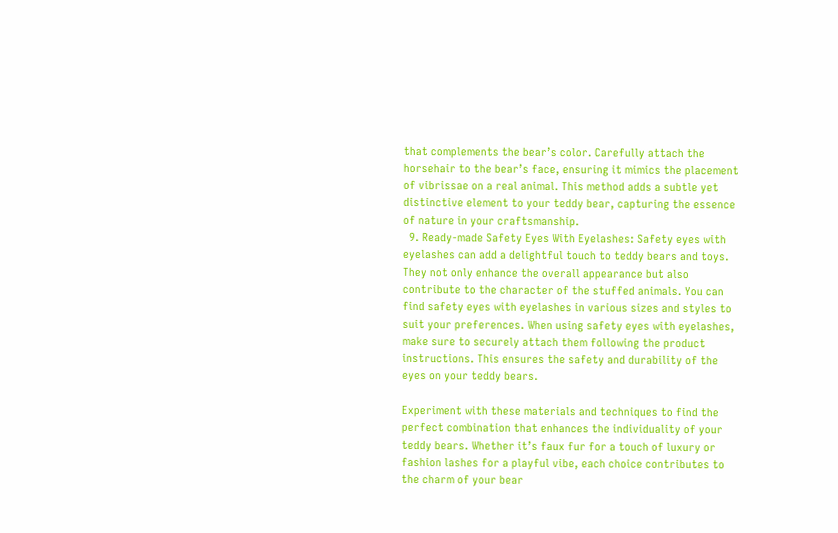that complements the bear’s color. Carefully attach the horsehair to the bear’s face, ensuring it mimics the placement of vibrissae on a real animal. This method adds a subtle yet distinctive element to your teddy bear, capturing the essence of nature in your craftsmanship.
  9. Ready-made Safety Eyes With Eyelashes: Safety eyes with eyelashes can add a delightful touch to teddy bears and toys. They not only enhance the overall appearance but also contribute to the character of the stuffed animals. You can find safety eyes with eyelashes in various sizes and styles to suit your preferences. When using safety eyes with eyelashes, make sure to securely attach them following the product instructions. This ensures the safety and durability of the eyes on your teddy bears.

Experiment with these materials and techniques to find the perfect combination that enhances the individuality of your teddy bears. Whether it’s faux fur for a touch of luxury or fashion lashes for a playful vibe, each choice contributes to the charm of your bear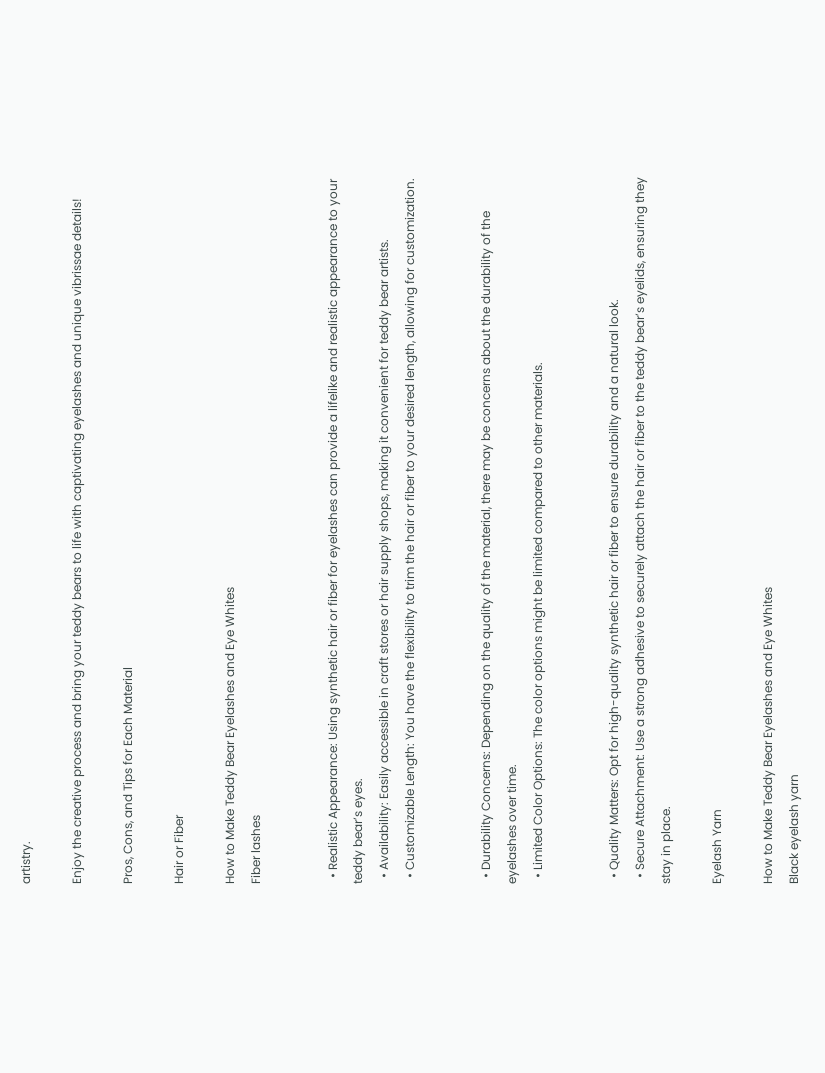artistry.

Enjoy the creative process and bring your teddy bears to life with captivating eyelashes and unique vibrissae details!

Pros, Cons, and Tips for Each Material

Hair or Fiber

How to Make Teddy Bear Eyelashes and Eye Whites
Fiber lashes


  • Realistic Appearance: Using synthetic hair or fiber for eyelashes can provide a lifelike and realistic appearance to your teddy bear’s eyes.
  • Availability: Easily accessible in craft stores or hair supply shops, making it convenient for teddy bear artists.
  • Customizable Length: You have the flexibility to trim the hair or fiber to your desired length, allowing for customization.


  • Durability Concerns: Depending on the quality of the material, there may be concerns about the durability of the eyelashes over time.
  • Limited Color Options: The color options might be limited compared to other materials.


  • Quality Matters: Opt for high-quality synthetic hair or fiber to ensure durability and a natural look.
  • Secure Attachment: Use a strong adhesive to securely attach the hair or fiber to the teddy bear’s eyelids, ensuring they stay in place.

Eyelash Yarn

How to Make Teddy Bear Eyelashes and Eye Whites
Black eyelash yarn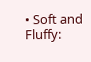• Soft and Fluffy: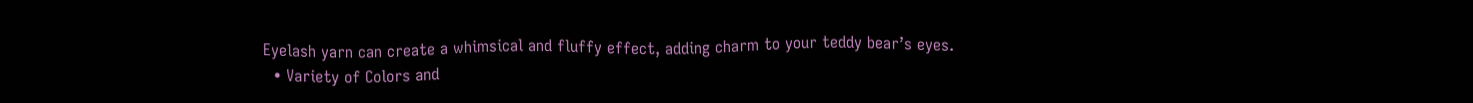Eyelash yarn can create a whimsical and fluffy effect, adding charm to your teddy bear’s eyes.
  • Variety of Colors and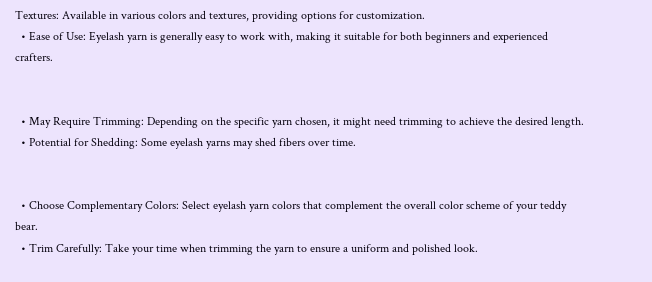Textures: Available in various colors and textures, providing options for customization.
  • Ease of Use: Eyelash yarn is generally easy to work with, making it suitable for both beginners and experienced crafters.


  • May Require Trimming: Depending on the specific yarn chosen, it might need trimming to achieve the desired length.
  • Potential for Shedding: Some eyelash yarns may shed fibers over time.


  • Choose Complementary Colors: Select eyelash yarn colors that complement the overall color scheme of your teddy bear.
  • Trim Carefully: Take your time when trimming the yarn to ensure a uniform and polished look.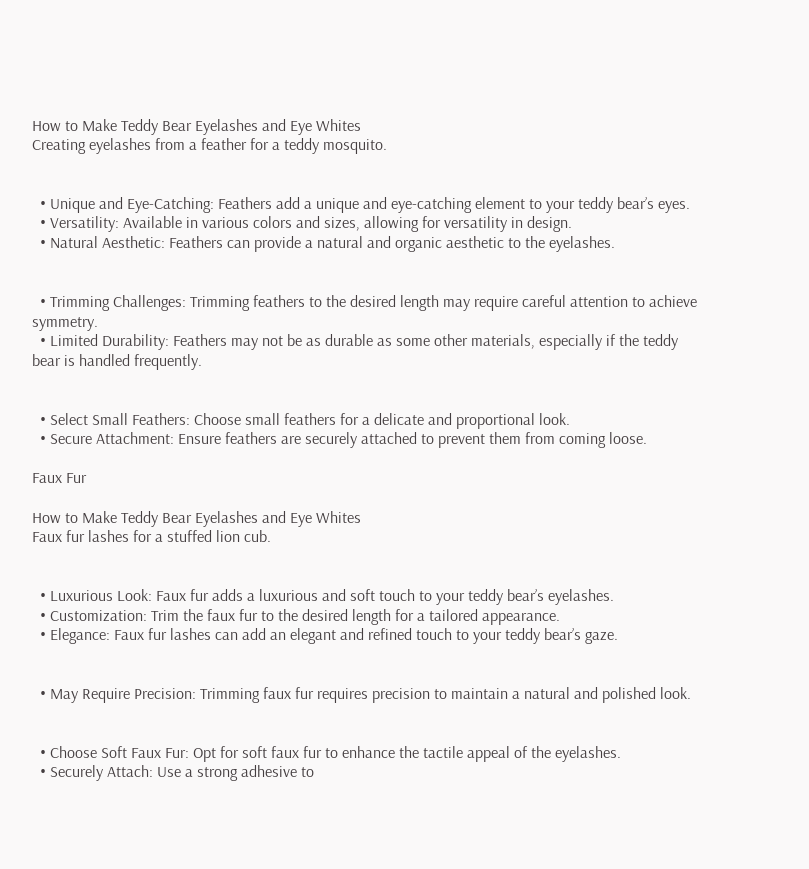How to Make Teddy Bear Eyelashes and Eye Whites
Creating eyelashes from a feather for a teddy mosquito.


  • Unique and Eye-Catching: Feathers add a unique and eye-catching element to your teddy bear’s eyes.
  • Versatility: Available in various colors and sizes, allowing for versatility in design.
  • Natural Aesthetic: Feathers can provide a natural and organic aesthetic to the eyelashes.


  • Trimming Challenges: Trimming feathers to the desired length may require careful attention to achieve symmetry.
  • Limited Durability: Feathers may not be as durable as some other materials, especially if the teddy bear is handled frequently.


  • Select Small Feathers: Choose small feathers for a delicate and proportional look.
  • Secure Attachment: Ensure feathers are securely attached to prevent them from coming loose.

Faux Fur

How to Make Teddy Bear Eyelashes and Eye Whites
Faux fur lashes for a stuffed lion cub.


  • Luxurious Look: Faux fur adds a luxurious and soft touch to your teddy bear’s eyelashes.
  • Customization: Trim the faux fur to the desired length for a tailored appearance.
  • Elegance: Faux fur lashes can add an elegant and refined touch to your teddy bear’s gaze.


  • May Require Precision: Trimming faux fur requires precision to maintain a natural and polished look.


  • Choose Soft Faux Fur: Opt for soft faux fur to enhance the tactile appeal of the eyelashes.
  • Securely Attach: Use a strong adhesive to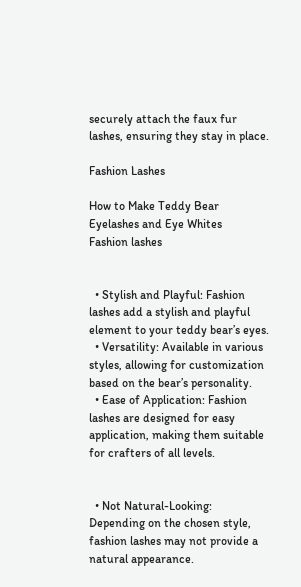securely attach the faux fur lashes, ensuring they stay in place.

Fashion Lashes

How to Make Teddy Bear Eyelashes and Eye Whites
Fashion lashes


  • Stylish and Playful: Fashion lashes add a stylish and playful element to your teddy bear’s eyes.
  • Versatility: Available in various styles, allowing for customization based on the bear’s personality.
  • Ease of Application: Fashion lashes are designed for easy application, making them suitable for crafters of all levels.


  • Not Natural-Looking: Depending on the chosen style, fashion lashes may not provide a natural appearance.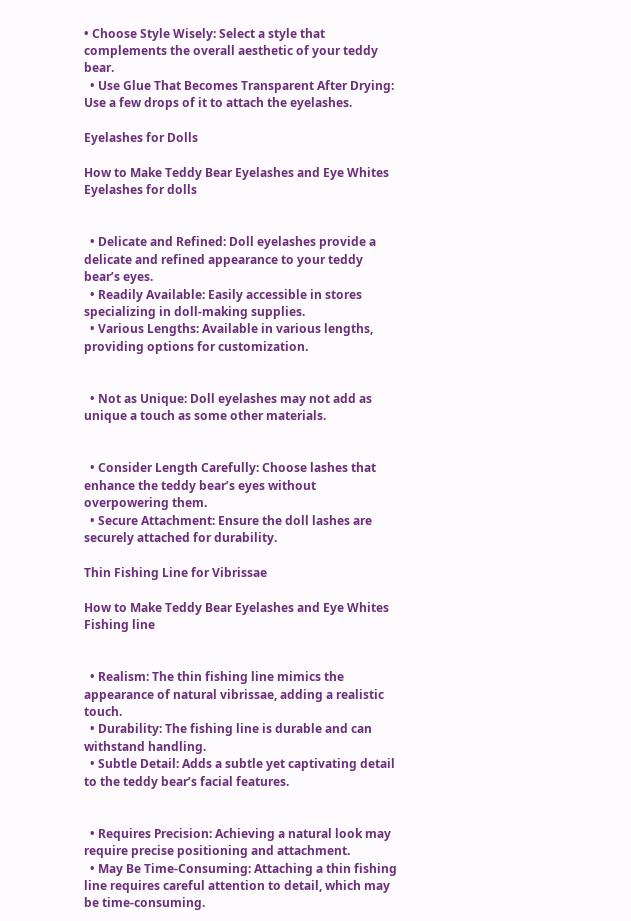• Choose Style Wisely: Select a style that complements the overall aesthetic of your teddy bear.
  • Use Glue That Becomes Transparent After Drying: Use a few drops of it to attach the eyelashes.

Eyelashes for Dolls

How to Make Teddy Bear Eyelashes and Eye Whites
Eyelashes for dolls


  • Delicate and Refined: Doll eyelashes provide a delicate and refined appearance to your teddy bear’s eyes.
  • Readily Available: Easily accessible in stores specializing in doll-making supplies.
  • Various Lengths: Available in various lengths, providing options for customization.


  • Not as Unique: Doll eyelashes may not add as unique a touch as some other materials.


  • Consider Length Carefully: Choose lashes that enhance the teddy bear’s eyes without overpowering them.
  • Secure Attachment: Ensure the doll lashes are securely attached for durability.

Thin Fishing Line for Vibrissae

How to Make Teddy Bear Eyelashes and Eye Whites
Fishing line


  • Realism: The thin fishing line mimics the appearance of natural vibrissae, adding a realistic touch.
  • Durability: The fishing line is durable and can withstand handling.
  • Subtle Detail: Adds a subtle yet captivating detail to the teddy bear’s facial features.


  • Requires Precision: Achieving a natural look may require precise positioning and attachment.
  • May Be Time-Consuming: Attaching a thin fishing line requires careful attention to detail, which may be time-consuming.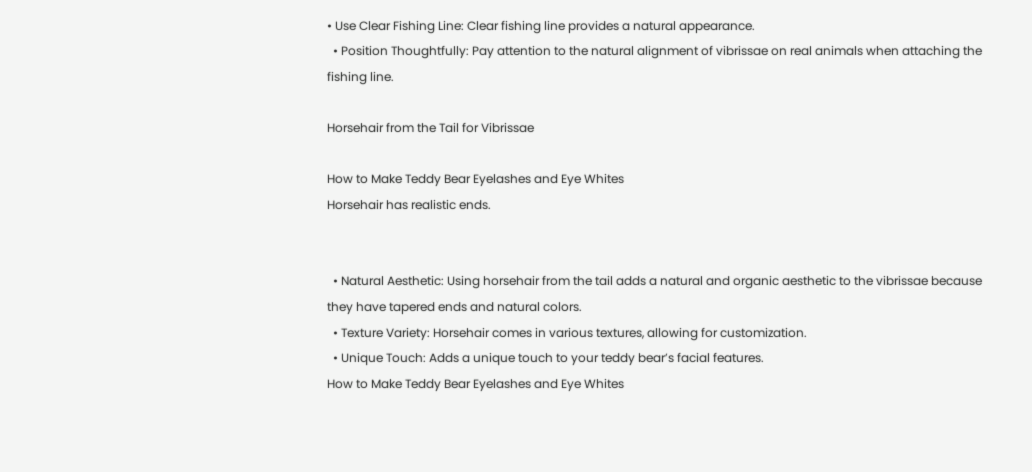• Use Clear Fishing Line: Clear fishing line provides a natural appearance.
  • Position Thoughtfully: Pay attention to the natural alignment of vibrissae on real animals when attaching the fishing line.

Horsehair from the Tail for Vibrissae

How to Make Teddy Bear Eyelashes and Eye Whites
Horsehair has realistic ends.


  • Natural Aesthetic: Using horsehair from the tail adds a natural and organic aesthetic to the vibrissae because they have tapered ends and natural colors.
  • Texture Variety: Horsehair comes in various textures, allowing for customization.
  • Unique Touch: Adds a unique touch to your teddy bear’s facial features.
How to Make Teddy Bear Eyelashes and Eye Whites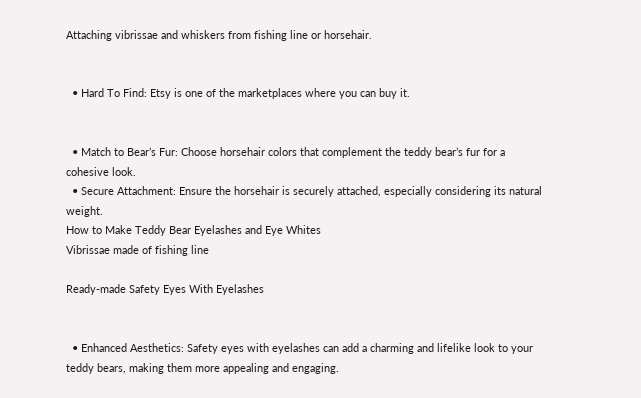Attaching vibrissae and whiskers from fishing line or horsehair.


  • Hard To Find: Etsy is one of the marketplaces where you can buy it.


  • Match to Bear’s Fur: Choose horsehair colors that complement the teddy bear’s fur for a cohesive look.
  • Secure Attachment: Ensure the horsehair is securely attached, especially considering its natural weight.
How to Make Teddy Bear Eyelashes and Eye Whites
Vibrissae made of fishing line

Ready-made Safety Eyes With Eyelashes


  • Enhanced Aesthetics: Safety eyes with eyelashes can add a charming and lifelike look to your teddy bears, making them more appealing and engaging.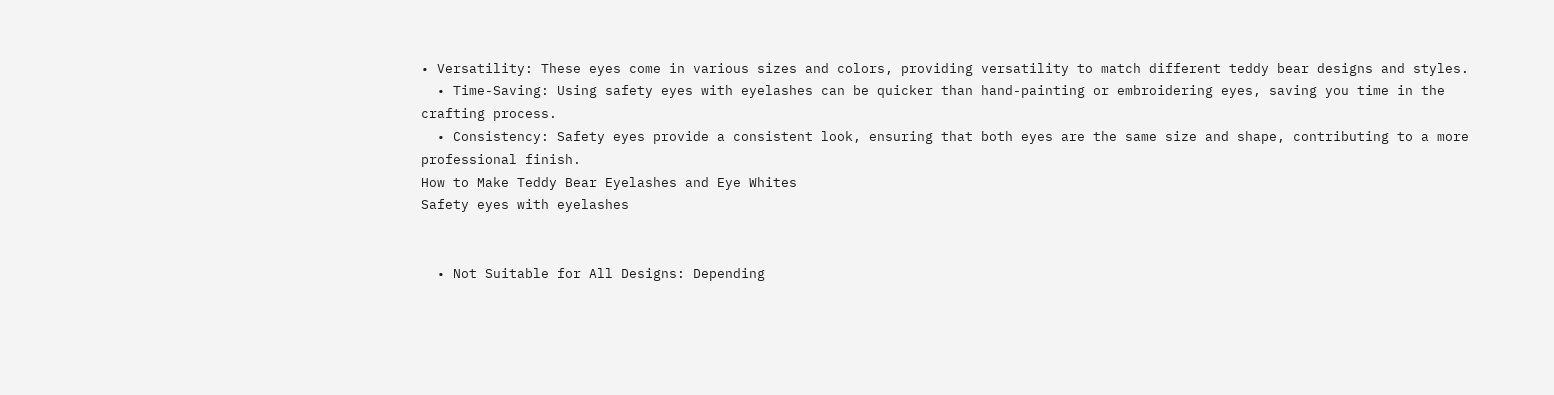• Versatility: These eyes come in various sizes and colors, providing versatility to match different teddy bear designs and styles.
  • Time-Saving: Using safety eyes with eyelashes can be quicker than hand-painting or embroidering eyes, saving you time in the crafting process.
  • Consistency: Safety eyes provide a consistent look, ensuring that both eyes are the same size and shape, contributing to a more professional finish.
How to Make Teddy Bear Eyelashes and Eye Whites
Safety eyes with eyelashes


  • Not Suitable for All Designs: Depending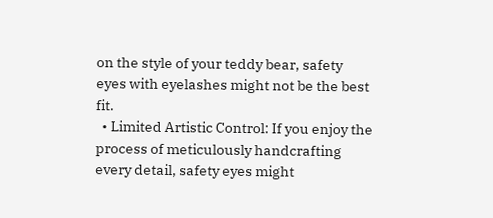on the style of your teddy bear, safety eyes with eyelashes might not be the best fit.
  • Limited Artistic Control: If you enjoy the process of meticulously handcrafting every detail, safety eyes might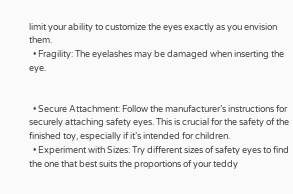limit your ability to customize the eyes exactly as you envision them.
  • Fragility: The eyelashes may be damaged when inserting the eye.


  • Secure Attachment: Follow the manufacturer’s instructions for securely attaching safety eyes. This is crucial for the safety of the finished toy, especially if it’s intended for children.
  • Experiment with Sizes: Try different sizes of safety eyes to find the one that best suits the proportions of your teddy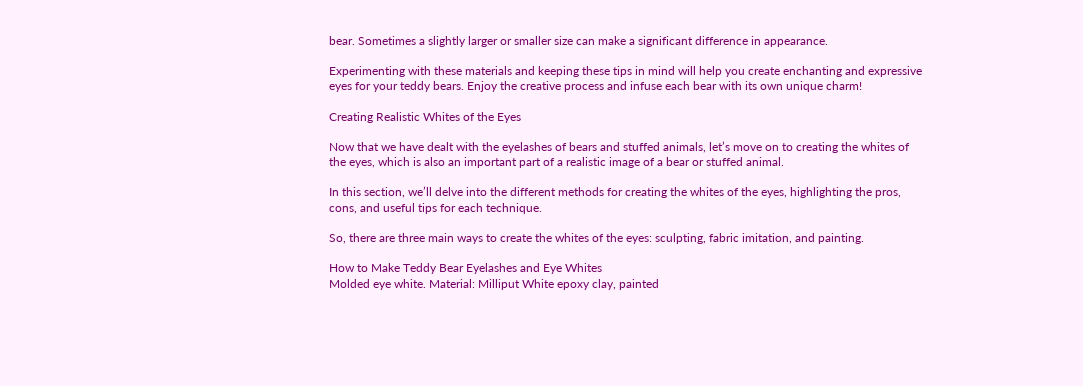bear. Sometimes a slightly larger or smaller size can make a significant difference in appearance.

Experimenting with these materials and keeping these tips in mind will help you create enchanting and expressive eyes for your teddy bears. Enjoy the creative process and infuse each bear with its own unique charm!

Creating Realistic Whites of the Eyes

Now that we have dealt with the eyelashes of bears and stuffed animals, let’s move on to creating the whites of the eyes, which is also an important part of a realistic image of a bear or stuffed animal.

In this section, we’ll delve into the different methods for creating the whites of the eyes, highlighting the pros, cons, and useful tips for each technique.

So, there are three main ways to create the whites of the eyes: sculpting, fabric imitation, and painting.

How to Make Teddy Bear Eyelashes and Eye Whites
Molded eye white. Material: Milliput White epoxy clay, painted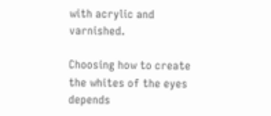with acrylic and varnished.

Choosing how to create the whites of the eyes depends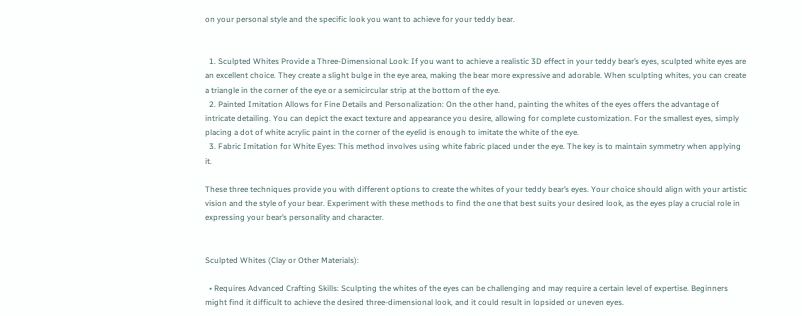on your personal style and the specific look you want to achieve for your teddy bear.


  1. Sculpted Whites Provide a Three-Dimensional Look: If you want to achieve a realistic 3D effect in your teddy bear’s eyes, sculpted white eyes are an excellent choice. They create a slight bulge in the eye area, making the bear more expressive and adorable. When sculpting whites, you can create a triangle in the corner of the eye or a semicircular strip at the bottom of the eye.
  2. Painted Imitation Allows for Fine Details and Personalization: On the other hand, painting the whites of the eyes offers the advantage of intricate detailing. You can depict the exact texture and appearance you desire, allowing for complete customization. For the smallest eyes, simply placing a dot of white acrylic paint in the corner of the eyelid is enough to imitate the white of the eye.
  3. Fabric Imitation for White Eyes: This method involves using white fabric placed under the eye. The key is to maintain symmetry when applying it.

These three techniques provide you with different options to create the whites of your teddy bear’s eyes. Your choice should align with your artistic vision and the style of your bear. Experiment with these methods to find the one that best suits your desired look, as the eyes play a crucial role in expressing your bear’s personality and character.


Sculpted Whites (Clay or Other Materials):

  • Requires Advanced Crafting Skills: Sculpting the whites of the eyes can be challenging and may require a certain level of expertise. Beginners might find it difficult to achieve the desired three-dimensional look, and it could result in lopsided or uneven eyes.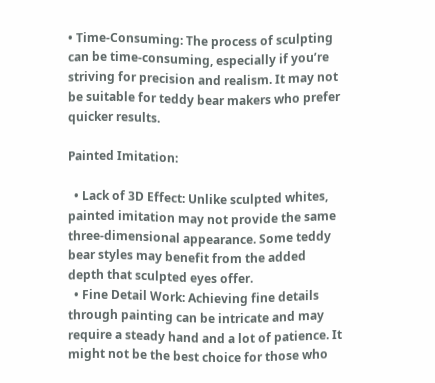• Time-Consuming: The process of sculpting can be time-consuming, especially if you’re striving for precision and realism. It may not be suitable for teddy bear makers who prefer quicker results.

Painted Imitation:

  • Lack of 3D Effect: Unlike sculpted whites, painted imitation may not provide the same three-dimensional appearance. Some teddy bear styles may benefit from the added depth that sculpted eyes offer.
  • Fine Detail Work: Achieving fine details through painting can be intricate and may require a steady hand and a lot of patience. It might not be the best choice for those who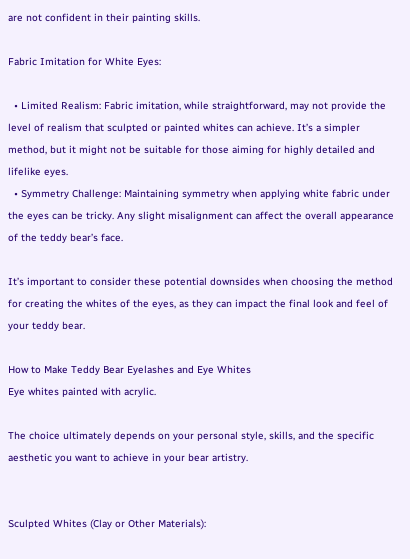are not confident in their painting skills.

Fabric Imitation for White Eyes:

  • Limited Realism: Fabric imitation, while straightforward, may not provide the level of realism that sculpted or painted whites can achieve. It’s a simpler method, but it might not be suitable for those aiming for highly detailed and lifelike eyes.
  • Symmetry Challenge: Maintaining symmetry when applying white fabric under the eyes can be tricky. Any slight misalignment can affect the overall appearance of the teddy bear’s face.

It’s important to consider these potential downsides when choosing the method for creating the whites of the eyes, as they can impact the final look and feel of your teddy bear.

How to Make Teddy Bear Eyelashes and Eye Whites
Eye whites painted with acrylic.

The choice ultimately depends on your personal style, skills, and the specific aesthetic you want to achieve in your bear artistry.


Sculpted Whites (Clay or Other Materials):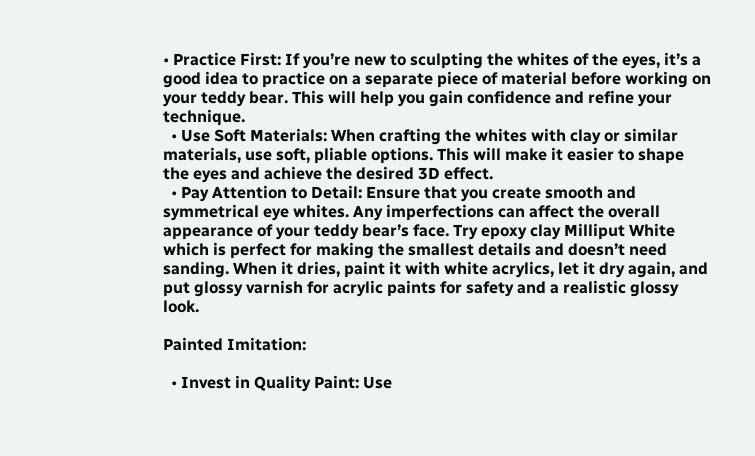• Practice First: If you’re new to sculpting the whites of the eyes, it’s a good idea to practice on a separate piece of material before working on your teddy bear. This will help you gain confidence and refine your technique.
  • Use Soft Materials: When crafting the whites with clay or similar materials, use soft, pliable options. This will make it easier to shape the eyes and achieve the desired 3D effect.
  • Pay Attention to Detail: Ensure that you create smooth and symmetrical eye whites. Any imperfections can affect the overall appearance of your teddy bear’s face. Try epoxy clay Milliput White which is perfect for making the smallest details and doesn’t need sanding. When it dries, paint it with white acrylics, let it dry again, and put glossy varnish for acrylic paints for safety and a realistic glossy look.

Painted Imitation:

  • Invest in Quality Paint: Use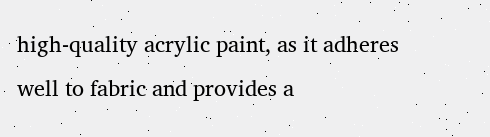high-quality acrylic paint, as it adheres well to fabric and provides a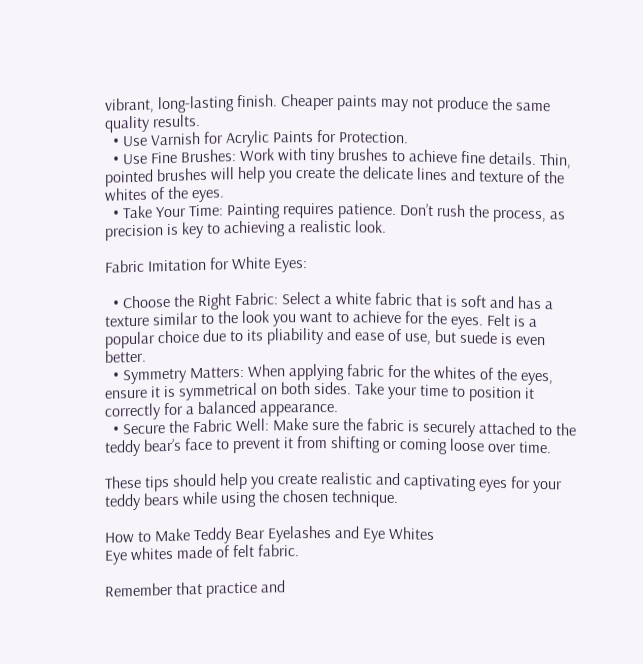vibrant, long-lasting finish. Cheaper paints may not produce the same quality results.
  • Use Varnish for Acrylic Paints for Protection.
  • Use Fine Brushes: Work with tiny brushes to achieve fine details. Thin, pointed brushes will help you create the delicate lines and texture of the whites of the eyes.
  • Take Your Time: Painting requires patience. Don’t rush the process, as precision is key to achieving a realistic look.

Fabric Imitation for White Eyes:

  • Choose the Right Fabric: Select a white fabric that is soft and has a texture similar to the look you want to achieve for the eyes. Felt is a popular choice due to its pliability and ease of use, but suede is even better.
  • Symmetry Matters: When applying fabric for the whites of the eyes, ensure it is symmetrical on both sides. Take your time to position it correctly for a balanced appearance.
  • Secure the Fabric Well: Make sure the fabric is securely attached to the teddy bear’s face to prevent it from shifting or coming loose over time.

These tips should help you create realistic and captivating eyes for your teddy bears while using the chosen technique.

How to Make Teddy Bear Eyelashes and Eye Whites
Eye whites made of felt fabric.

Remember that practice and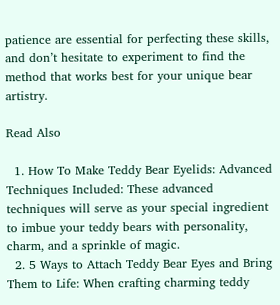patience are essential for perfecting these skills, and don’t hesitate to experiment to find the method that works best for your unique bear artistry.

Read Also

  1. How To Make Teddy Bear Eyelids: Advanced Techniques Included: These advanced techniques will serve as your special ingredient to imbue your teddy bears with personality, charm, and a sprinkle of magic.
  2. 5 Ways to Attach Teddy Bear Eyes and Bring Them to Life: When crafting charming teddy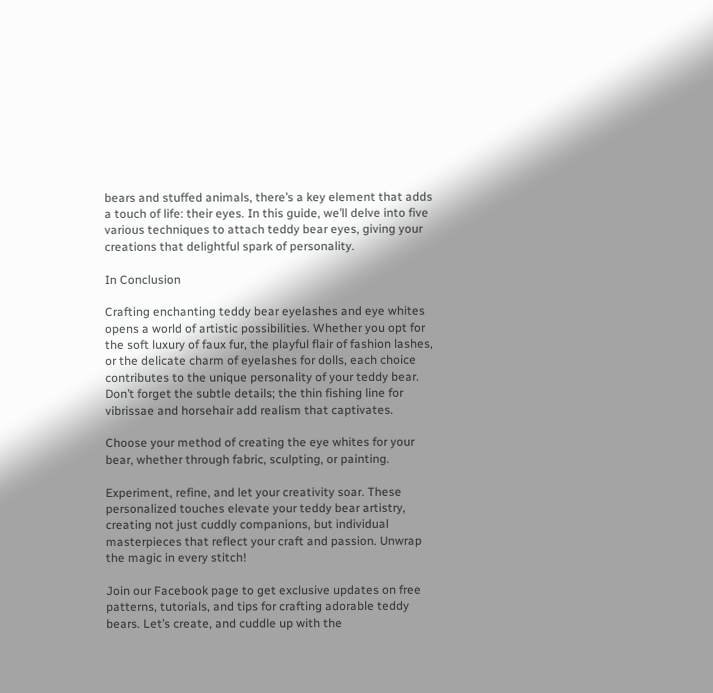bears and stuffed animals, there’s a key element that adds a touch of life: their eyes. In this guide, we’ll delve into five various techniques to attach teddy bear eyes, giving your creations that delightful spark of personality.

In Conclusion

Crafting enchanting teddy bear eyelashes and eye whites opens a world of artistic possibilities. Whether you opt for the soft luxury of faux fur, the playful flair of fashion lashes, or the delicate charm of eyelashes for dolls, each choice contributes to the unique personality of your teddy bear. Don’t forget the subtle details; the thin fishing line for vibrissae and horsehair add realism that captivates.

Choose your method of creating the eye whites for your bear, whether through fabric, sculpting, or painting.

Experiment, refine, and let your creativity soar. These personalized touches elevate your teddy bear artistry, creating not just cuddly companions, but individual masterpieces that reflect your craft and passion. Unwrap the magic in every stitch!

Join our Facebook page to get exclusive updates on free patterns, tutorials, and tips for crafting adorable teddy bears. Let’s create, and cuddle up with the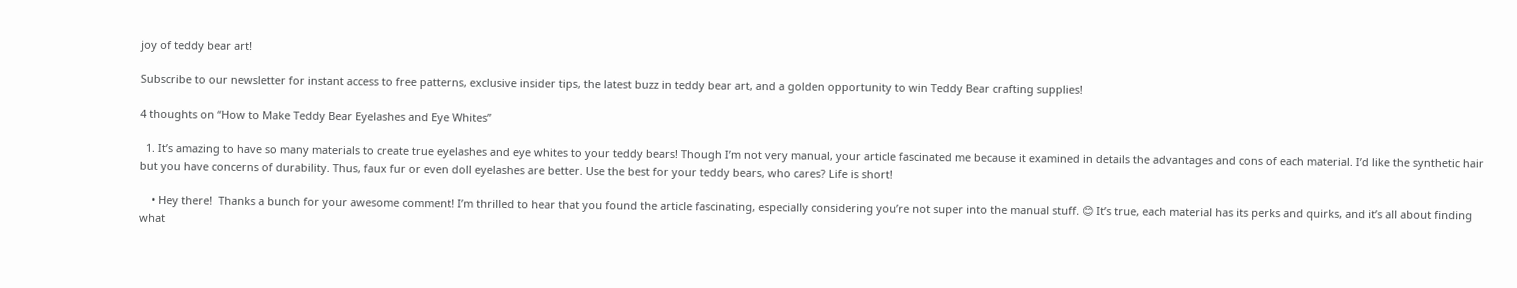joy of teddy bear art!

Subscribe to our newsletter for instant access to free patterns, exclusive insider tips, the latest buzz in teddy bear art, and a golden opportunity to win Teddy Bear crafting supplies!

4 thoughts on “How to Make Teddy Bear Eyelashes and Eye Whites”

  1. It’s amazing to have so many materials to create true eyelashes and eye whites to your teddy bears! Though I’m not very manual, your article fascinated me because it examined in details the advantages and cons of each material. I’d like the synthetic hair but you have concerns of durability. Thus, faux fur or even doll eyelashes are better. Use the best for your teddy bears, who cares? Life is short!

    • Hey there!  Thanks a bunch for your awesome comment! I’m thrilled to hear that you found the article fascinating, especially considering you’re not super into the manual stuff. 😊 It’s true, each material has its perks and quirks, and it’s all about finding what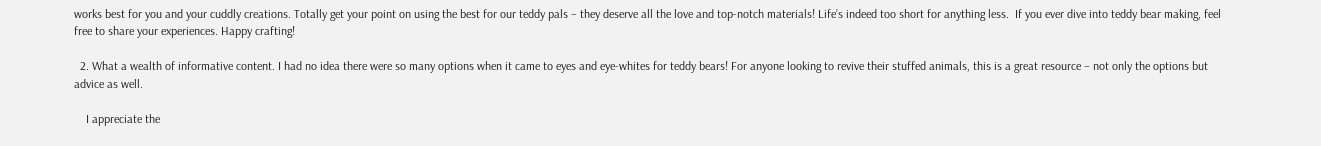works best for you and your cuddly creations. Totally get your point on using the best for our teddy pals – they deserve all the love and top-notch materials! Life’s indeed too short for anything less.  If you ever dive into teddy bear making, feel free to share your experiences. Happy crafting!

  2. What a wealth of informative content. I had no idea there were so many options when it came to eyes and eye-whites for teddy bears! For anyone looking to revive their stuffed animals, this is a great resource – not only the options but advice as well.

    I appreciate the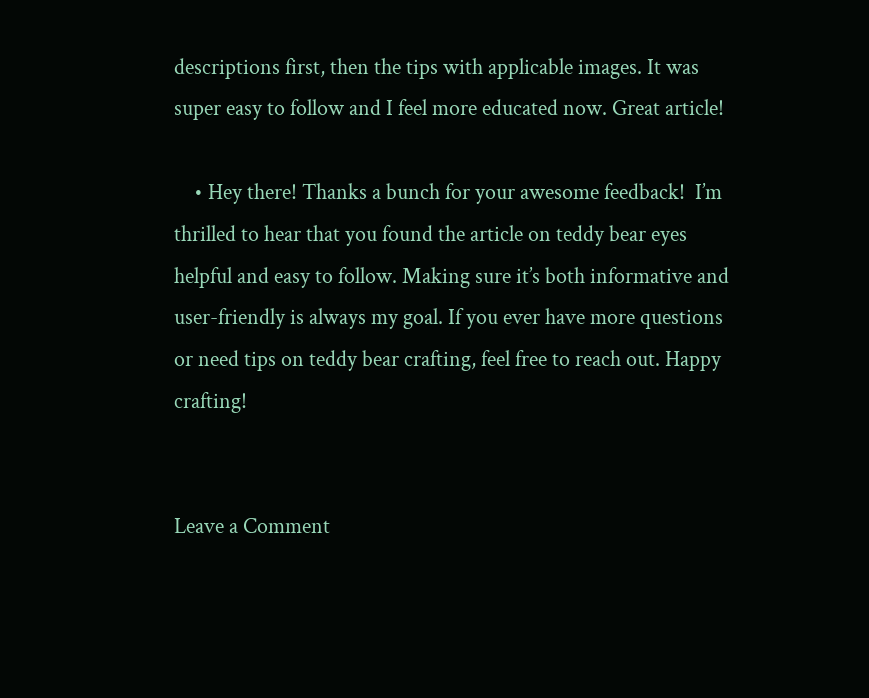descriptions first, then the tips with applicable images. It was super easy to follow and I feel more educated now. Great article!

    • Hey there! Thanks a bunch for your awesome feedback!  I’m thrilled to hear that you found the article on teddy bear eyes helpful and easy to follow. Making sure it’s both informative and user-friendly is always my goal. If you ever have more questions or need tips on teddy bear crafting, feel free to reach out. Happy crafting!


Leave a Comment